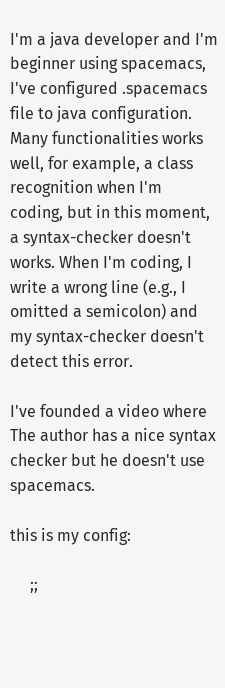I'm a java developer and I'm beginner using spacemacs, I've configured .spacemacs file to java configuration. Many functionalities works well, for example, a class recognition when I'm coding, but in this moment, a syntax-checker doesn't works. When I'm coding, I write a wrong line (e.g., I omitted a semicolon) and my syntax-checker doesn't detect this error.

I've founded a video where The author has a nice syntax checker but he doesn't use spacemacs.

this is my config:

     ;;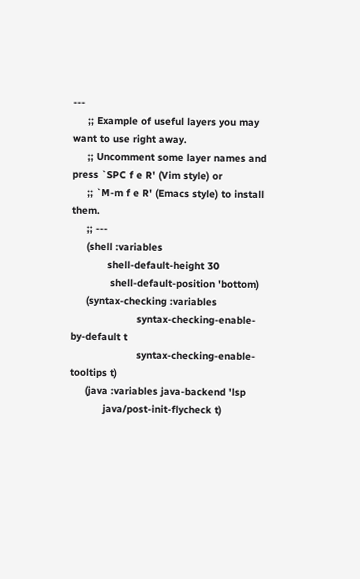---
     ;; Example of useful layers you may want to use right away.
     ;; Uncomment some layer names and press `SPC f e R' (Vim style) or
     ;; `M-m f e R' (Emacs style) to install them.
     ;; ---
     (shell :variables
            shell-default-height 30
             shell-default-position 'bottom)
     (syntax-checking :variables
                      syntax-checking-enable-by-default t
                      syntax-checking-enable-tooltips t)
     (java :variables java-backend 'lsp
           java/post-init-flycheck t)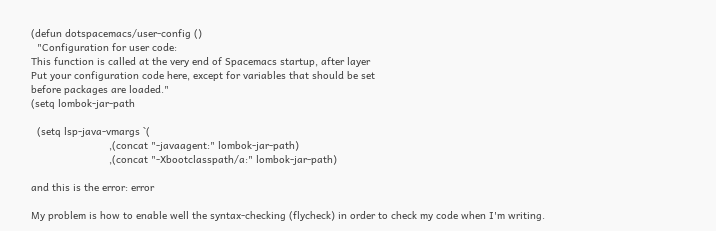(defun dotspacemacs/user-config ()
  "Configuration for user code:
This function is called at the very end of Spacemacs startup, after layer
Put your configuration code here, except for variables that should be set
before packages are loaded."
(setq lombok-jar-path

  (setq lsp-java-vmargs `(
                          ,(concat "-javaagent:" lombok-jar-path)
                          ,(concat "-Xbootclasspath/a:" lombok-jar-path)

and this is the error: error

My problem is how to enable well the syntax-checking (flycheck) in order to check my code when I'm writing.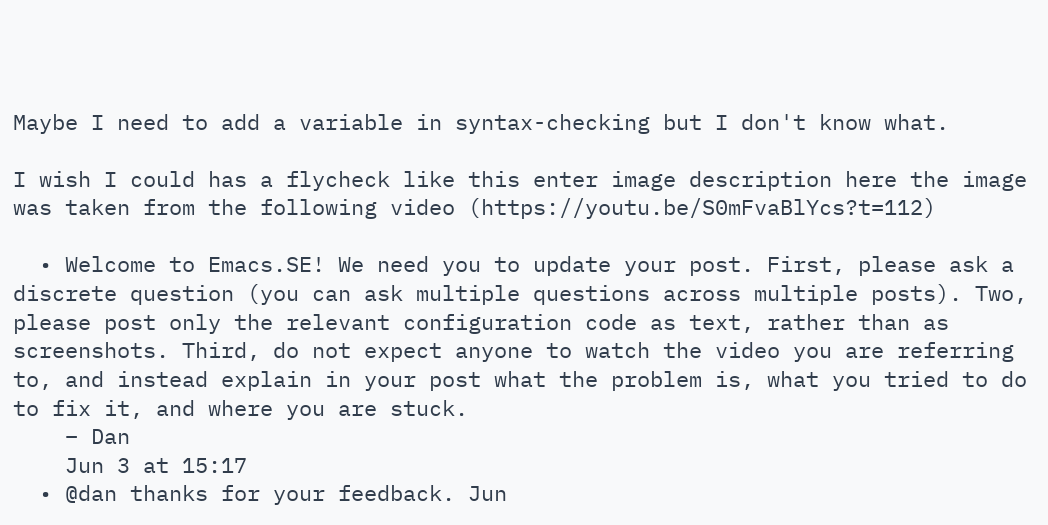Maybe I need to add a variable in syntax-checking but I don't know what.

I wish I could has a flycheck like this enter image description here the image was taken from the following video (https://youtu.be/S0mFvaBlYcs?t=112)

  • Welcome to Emacs.SE! We need you to update your post. First, please ask a discrete question (you can ask multiple questions across multiple posts). Two, please post only the relevant configuration code as text, rather than as screenshots. Third, do not expect anyone to watch the video you are referring to, and instead explain in your post what the problem is, what you tried to do to fix it, and where you are stuck.
    – Dan
    Jun 3 at 15:17
  • @dan thanks for your feedback. Jun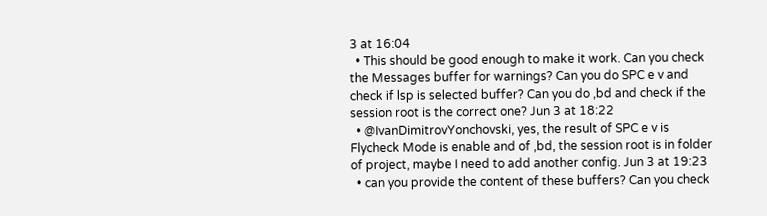3 at 16:04
  • This should be good enough to make it work. Can you check the Messages buffer for warnings? Can you do SPC e v and check if lsp is selected buffer? Can you do ,bd and check if the session root is the correct one? Jun 3 at 18:22
  • @IvanDimitrovYonchovski, yes, the result of SPC e v is Flycheck Mode is enable and of ,bd, the session root is in folder of project, maybe I need to add another config. Jun 3 at 19:23
  • can you provide the content of these buffers? Can you check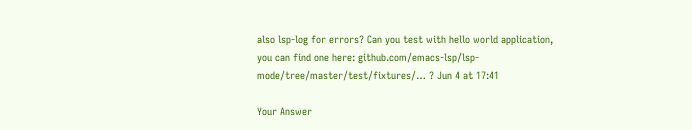also lsp-log for errors? Can you test with hello world application, you can find one here: github.com/emacs-lsp/lsp-mode/tree/master/test/fixtures/… ? Jun 4 at 17:41

Your Answer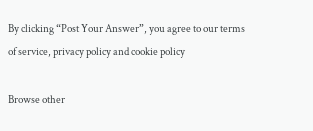By clicking “Post Your Answer”, you agree to our terms of service, privacy policy and cookie policy

Browse other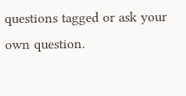questions tagged or ask your own question.